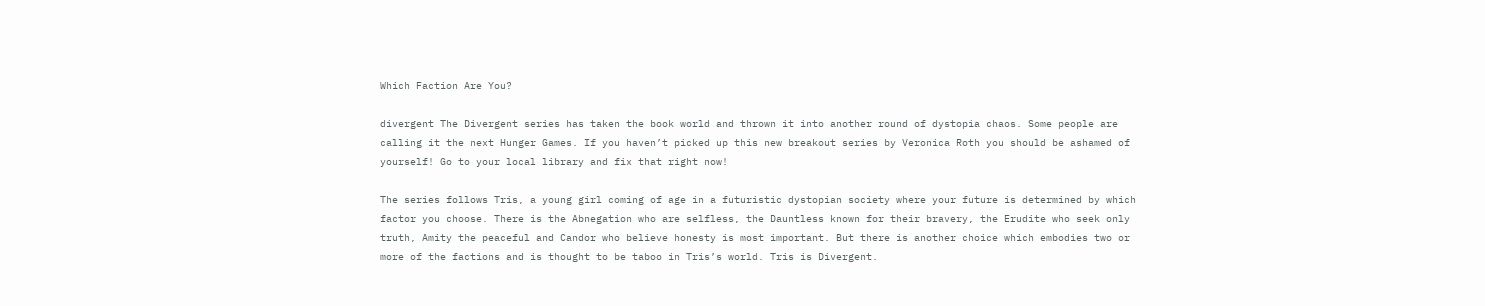Which Faction Are You?

divergent The Divergent series has taken the book world and thrown it into another round of dystopia chaos. Some people are calling it the next Hunger Games. If you haven’t picked up this new breakout series by Veronica Roth you should be ashamed of yourself! Go to your local library and fix that right now!

The series follows Tris, a young girl coming of age in a futuristic dystopian society where your future is determined by which factor you choose. There is the Abnegation who are selfless, the Dauntless known for their bravery, the Erudite who seek only truth, Amity the peaceful and Candor who believe honesty is most important. But there is another choice which embodies two or more of the factions and is thought to be taboo in Tris’s world. Tris is Divergent.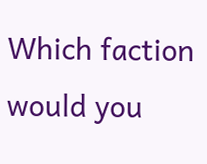Which faction would you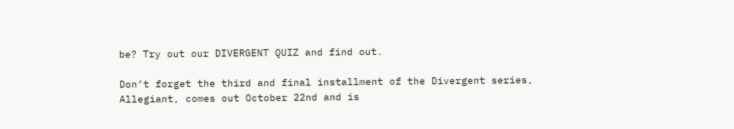be? Try out our DIVERGENT QUIZ and find out.

Don’t forget the third and final installment of the Divergent series, Allegiant, comes out October 22nd and is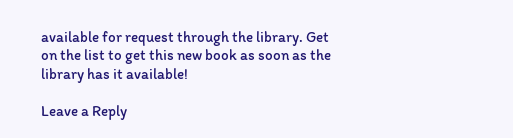available for request through the library. Get on the list to get this new book as soon as the library has it available!

Leave a Reply